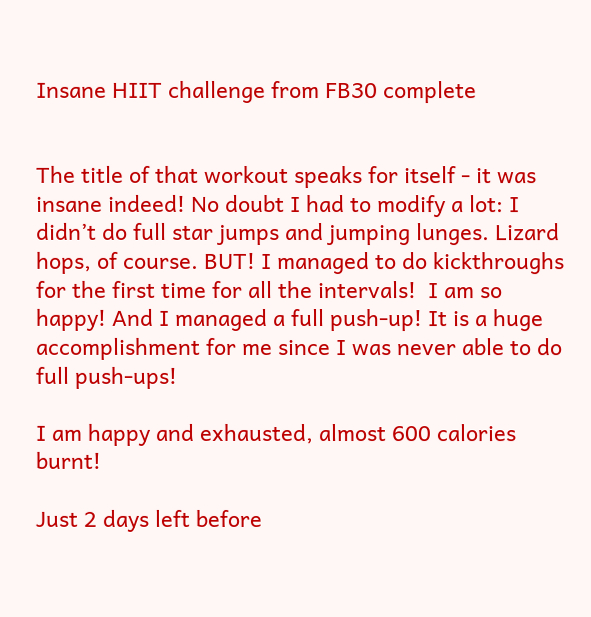Insane HIIT challenge from FB30 complete


The title of that workout speaks for itself - it was insane indeed! No doubt I had to modify a lot: I didn’t do full star jumps and jumping lunges. Lizard hops, of course. BUT! I managed to do kickthroughs for the first time for all the intervals!  I am so happy! And I managed a full push-up! It is a huge accomplishment for me since I was never able to do full push-ups!

I am happy and exhausted, almost 600 calories burnt!

Just 2 days left before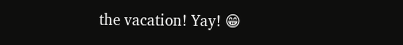the vacation! Yay! 😁